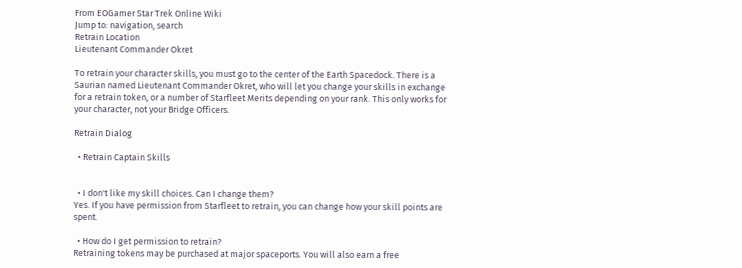From EOGamer Star Trek Online Wiki
Jump to: navigation, search
Retrain Location
Lieutenant Commander Okret

To retrain your character skills, you must go to the center of the Earth Spacedock. There is a Saurian named Lieutenant Commander Okret, who will let you change your skills in exchange for a retrain token, or a number of Starfleet Merits depending on your rank. This only works for your character, not your Bridge Officers.

Retrain Dialog

  • Retrain Captain Skills


  • I don't like my skill choices. Can I change them?
Yes. If you have permission from Starfleet to retrain, you can change how your skill points are spent.

  • How do I get permission to retrain?
Retraining tokens may be purchased at major spaceports. You will also earn a free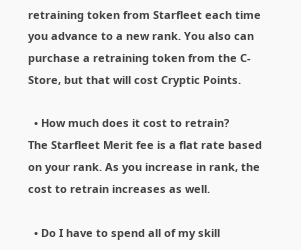retraining token from Starfleet each time you advance to a new rank. You also can purchase a retraining token from the C-Store, but that will cost Cryptic Points.

  • How much does it cost to retrain?
The Starfleet Merit fee is a flat rate based on your rank. As you increase in rank, the cost to retrain increases as well.

  • Do I have to spend all of my skill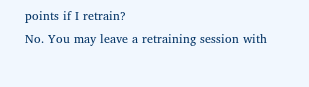points if I retrain?
No. You may leave a retraining session with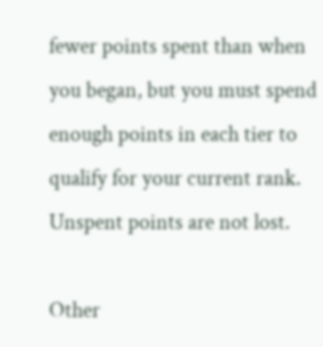fewer points spent than when you began, but you must spend enough points in each tier to qualify for your current rank. Unspent points are not lost.

Other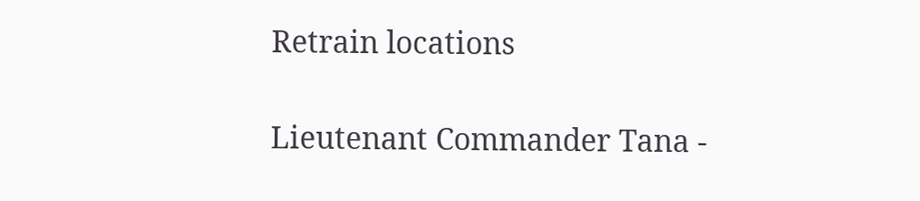Retrain locations

Lieutenant Commander Tana -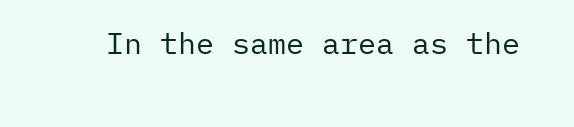In the same area as the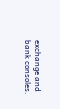exchange and bank consoles.